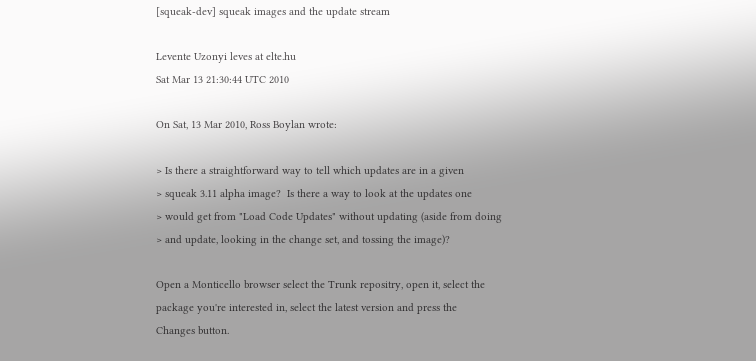[squeak-dev] squeak images and the update stream

Levente Uzonyi leves at elte.hu
Sat Mar 13 21:30:44 UTC 2010

On Sat, 13 Mar 2010, Ross Boylan wrote:

> Is there a straightforward way to tell which updates are in a given
> squeak 3.11 alpha image?  Is there a way to look at the updates one
> would get from "Load Code Updates" without updating (aside from doing
> and update, looking in the change set, and tossing the image)?

Open a Monticello browser select the Trunk repositry, open it, select the
package you're interested in, select the latest version and press the
Changes button.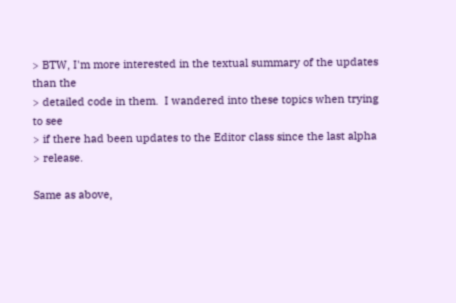> BTW, I'm more interested in the textual summary of the updates than the
> detailed code in them.  I wandered into these topics when trying to see
> if there had been updates to the Editor class since the last alpha
> release.

Same as above,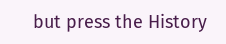but press the History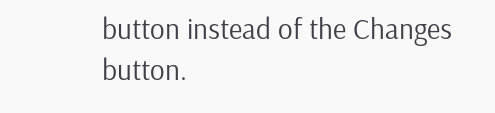button instead of the Changes button.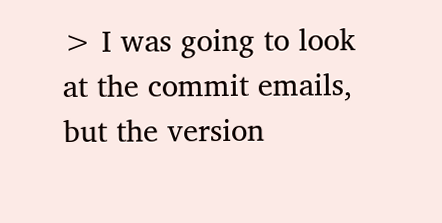> I was going to look at the commit emails, but the version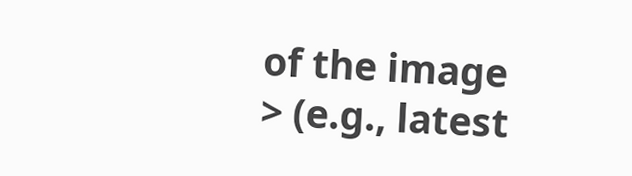of the image
> (e.g., latest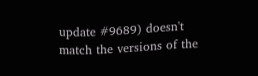update #9689) doesn't match the versions of the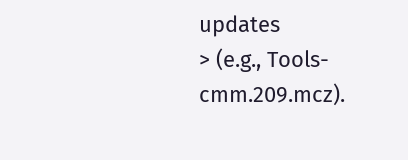updates
> (e.g., Tools-cmm.209.mcz).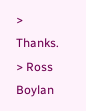> Thanks.
> Ross Boylan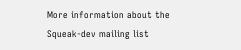More information about the Squeak-dev mailing list